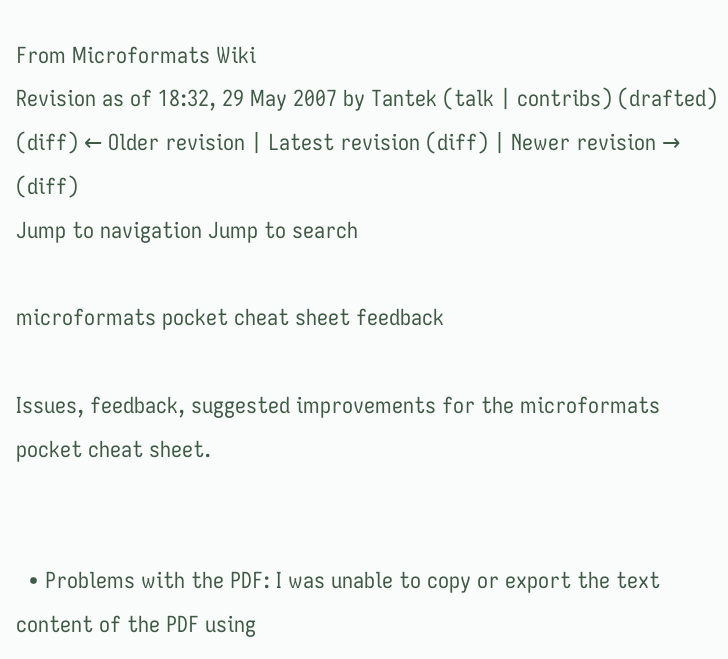From Microformats Wiki
Revision as of 18:32, 29 May 2007 by Tantek (talk | contribs) (drafted)
(diff) ← Older revision | Latest revision (diff) | Newer revision → (diff)
Jump to navigation Jump to search

microformats pocket cheat sheet feedback

Issues, feedback, suggested improvements for the microformats pocket cheat sheet.


  • Problems with the PDF: I was unable to copy or export the text content of the PDF using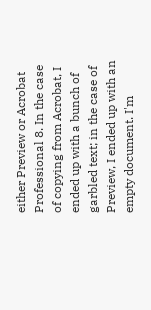either Preview or Acrobat Professional 8. In the case of copying from Acrobat, I ended up with a bunch of garbled text; in the case of Preview, I ended up with an empty document. I'm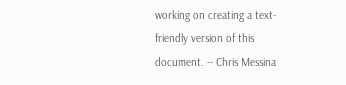working on creating a text-friendly version of this document. -- Chris Messina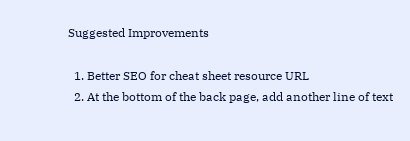Suggested Improvements

  1. Better SEO for cheat sheet resource URL
  2. At the bottom of the back page, add another line of text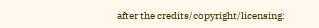after the credits/copyright/licensing: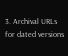3. Archival URLs for dated versions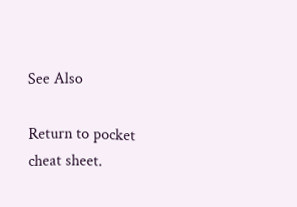See Also

Return to pocket cheat sheet.